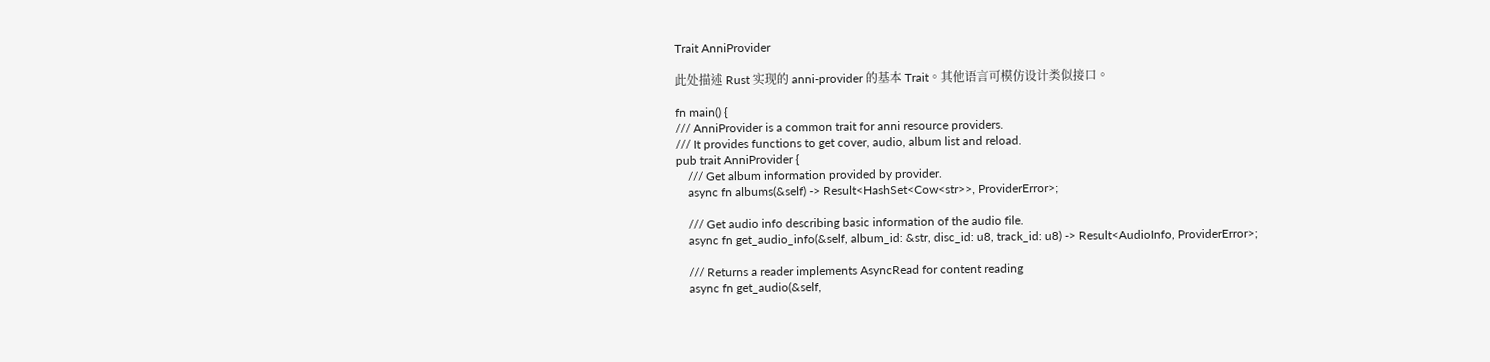Trait AnniProvider

此处描述 Rust 实现的 anni-provider 的基本 Trait。其他语言可模仿设计类似接口。

fn main() {
/// AnniProvider is a common trait for anni resource providers.
/// It provides functions to get cover, audio, album list and reload.
pub trait AnniProvider {
    /// Get album information provided by provider.
    async fn albums(&self) -> Result<HashSet<Cow<str>>, ProviderError>;

    /// Get audio info describing basic information of the audio file.
    async fn get_audio_info(&self, album_id: &str, disc_id: u8, track_id: u8) -> Result<AudioInfo, ProviderError>;

    /// Returns a reader implements AsyncRead for content reading
    async fn get_audio(&self,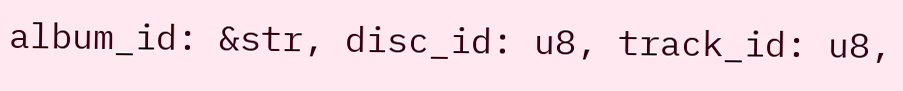album_id: &str, disc_id: u8, track_id: u8,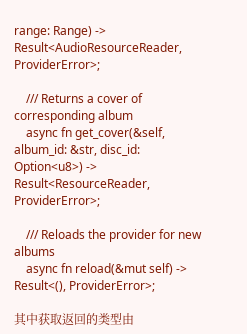range: Range) -> Result<AudioResourceReader, ProviderError>;

    /// Returns a cover of corresponding album
    async fn get_cover(&self, album_id: &str, disc_id: Option<u8>) -> Result<ResourceReader, ProviderError>;

    /// Reloads the provider for new albums
    async fn reload(&mut self) -> Result<(), ProviderError>;

其中获取返回的类型由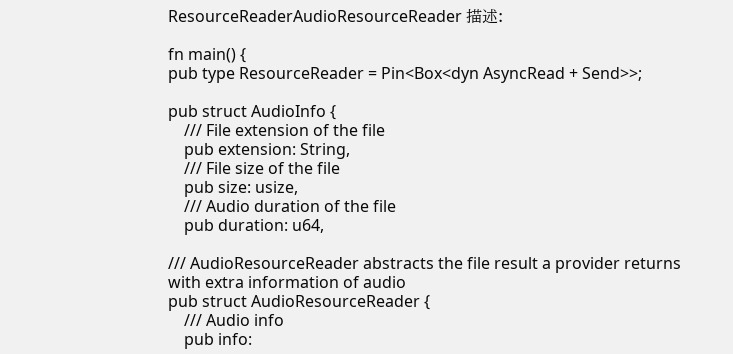ResourceReaderAudioResourceReader 描述:

fn main() {
pub type ResourceReader = Pin<Box<dyn AsyncRead + Send>>;

pub struct AudioInfo {
    /// File extension of the file
    pub extension: String,
    /// File size of the file
    pub size: usize,
    /// Audio duration of the file
    pub duration: u64,

/// AudioResourceReader abstracts the file result a provider returns with extra information of audio
pub struct AudioResourceReader {
    /// Audio info
    pub info: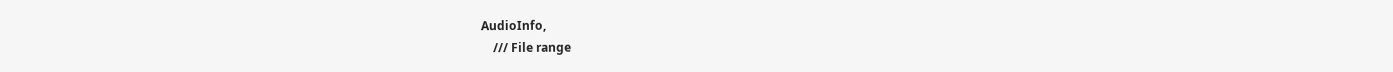AudioInfo,
    /// File range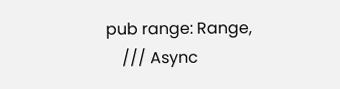pub range: Range,
    /// Async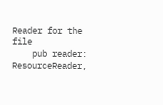Reader for the file
    pub reader: ResourceReader,